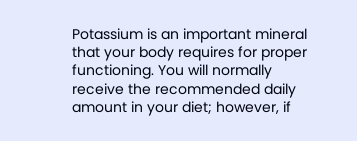Potassium is an important mineral that your body requires for proper functioning. You will normally receive the recommended daily amount in your diet; however, if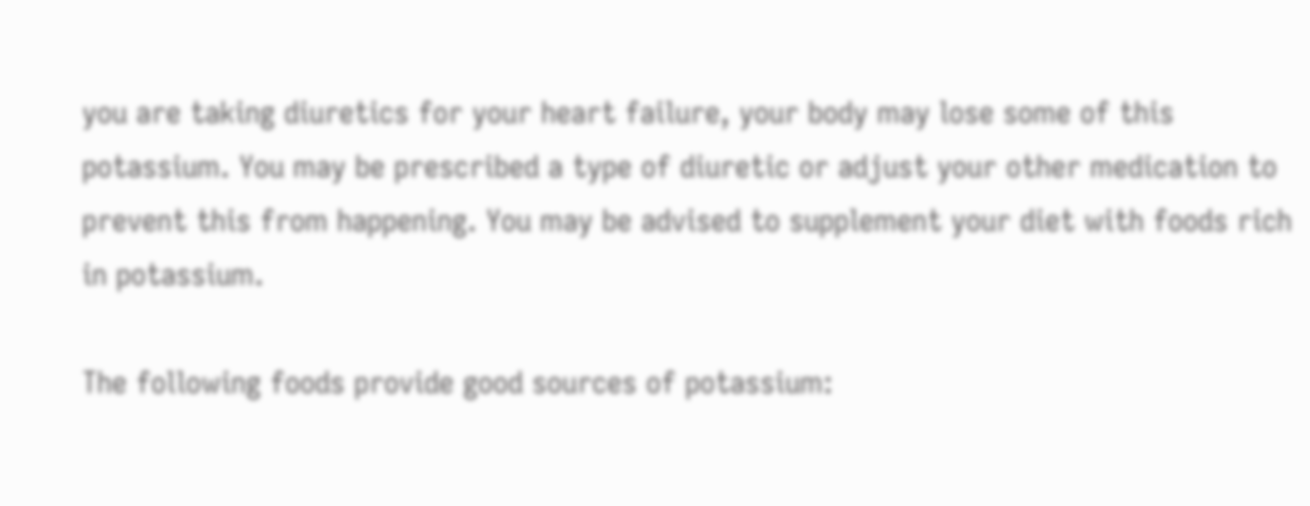you are taking diuretics for your heart failure, your body may lose some of this potassium. You may be prescribed a type of diuretic or adjust your other medication to prevent this from happening. You may be advised to supplement your diet with foods rich in potassium.

The following foods provide good sources of potassium: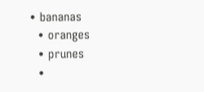• bananas
  • oranges
  • prunes
  •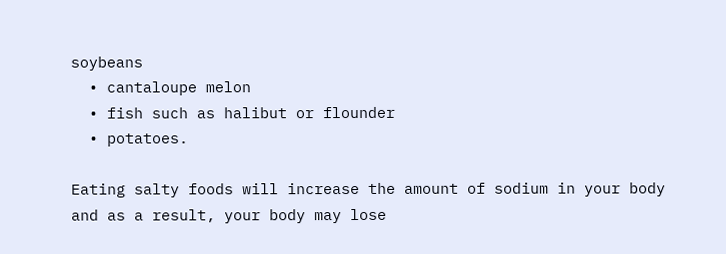soybeans
  • cantaloupe melon
  • fish such as halibut or flounder
  • potatoes.

Eating salty foods will increase the amount of sodium in your body and as a result, your body may lose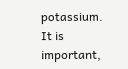potassium. It is important,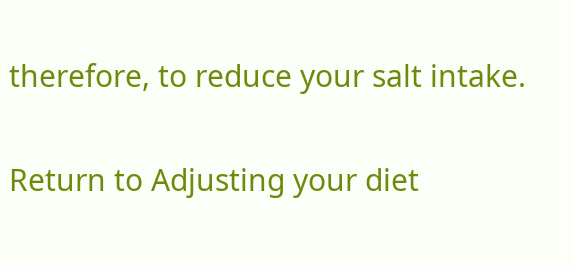therefore, to reduce your salt intake.

Return to Adjusting your diet